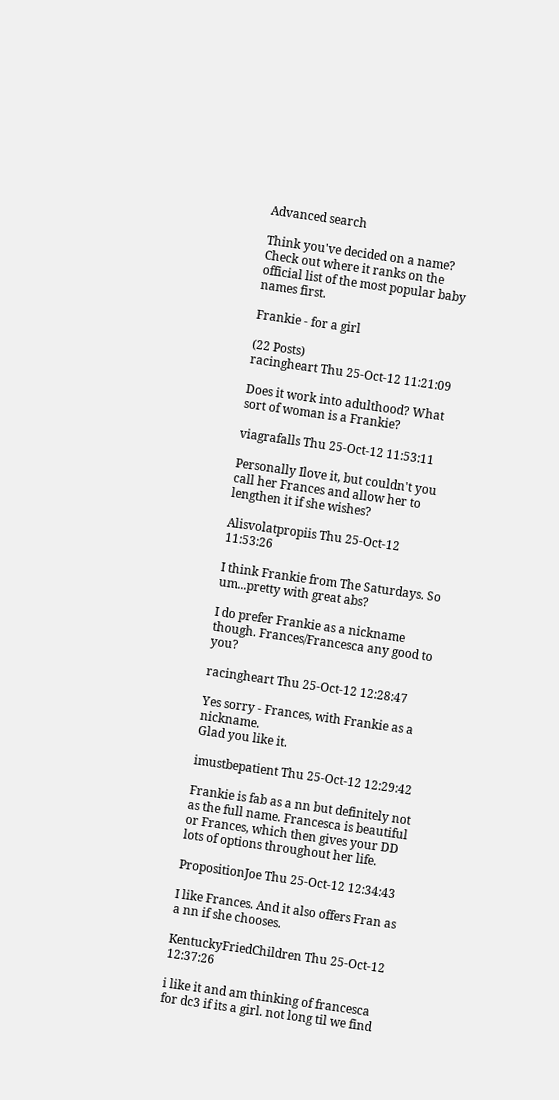Advanced search

Think you've decided on a name? Check out where it ranks on the official list of the most popular baby names first.

Frankie - for a girl

(22 Posts)
racingheart Thu 25-Oct-12 11:21:09

Does it work into adulthood? What sort of woman is a Frankie?

viagrafalls Thu 25-Oct-12 11:53:11

Personally Ilove it, but couldn't you call her Frances and allow her to lengthen it if she wishes?

Alisvolatpropiis Thu 25-Oct-12 11:53:26

I think Frankie from The Saturdays. So um...pretty with great abs?

I do prefer Frankie as a nickname though. Frances/Francesca any good to you?

racingheart Thu 25-Oct-12 12:28:47

Yes sorry - Frances, with Frankie as a nickname.
Glad you like it.

imustbepatient Thu 25-Oct-12 12:29:42

Frankie is fab as a nn but definitely not as the full name. Francesca is beautiful or Frances, which then gives your DD lots of options throughout her life.

PropositionJoe Thu 25-Oct-12 12:34:43

I like Frances. And it also offers Fran as a nn if she chooses.

KentuckyFriedChildren Thu 25-Oct-12 12:37:26

i like it and am thinking of francesca for dc3 if its a girl. not long til we find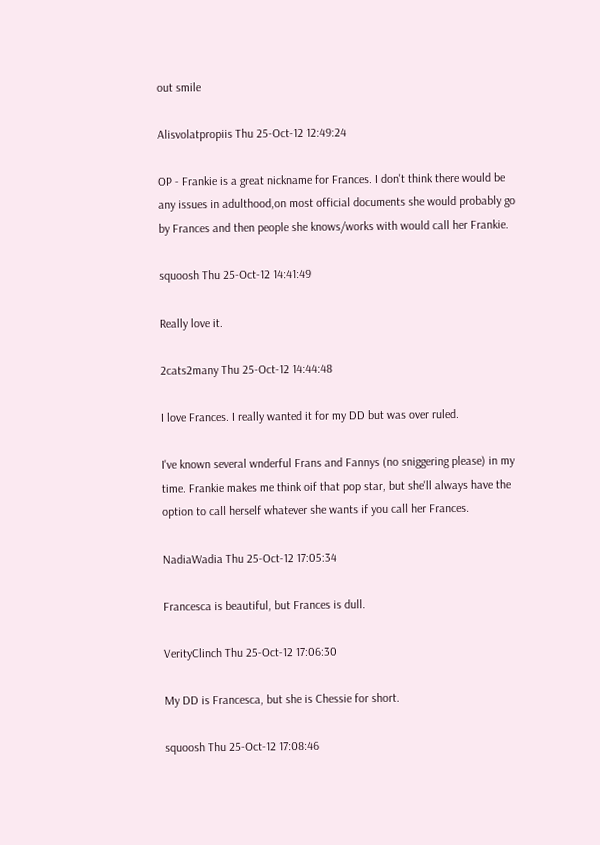out smile

Alisvolatpropiis Thu 25-Oct-12 12:49:24

OP - Frankie is a great nickname for Frances. I don't think there would be any issues in adulthood,on most official documents she would probably go by Frances and then people she knows/works with would call her Frankie.

squoosh Thu 25-Oct-12 14:41:49

Really love it.

2cats2many Thu 25-Oct-12 14:44:48

I love Frances. I really wanted it for my DD but was over ruled.

I've known several wnderful Frans and Fannys (no sniggering please) in my time. Frankie makes me think oif that pop star, but she'll always have the option to call herself whatever she wants if you call her Frances.

NadiaWadia Thu 25-Oct-12 17:05:34

Francesca is beautiful, but Frances is dull.

VerityClinch Thu 25-Oct-12 17:06:30

My DD is Francesca, but she is Chessie for short.

squoosh Thu 25-Oct-12 17:08:46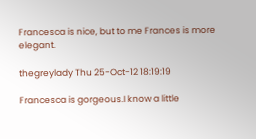Francesca is nice, but to me Frances is more elegant.

thegreylady Thu 25-Oct-12 18:19:19

Francesca is gorgeous.I know a little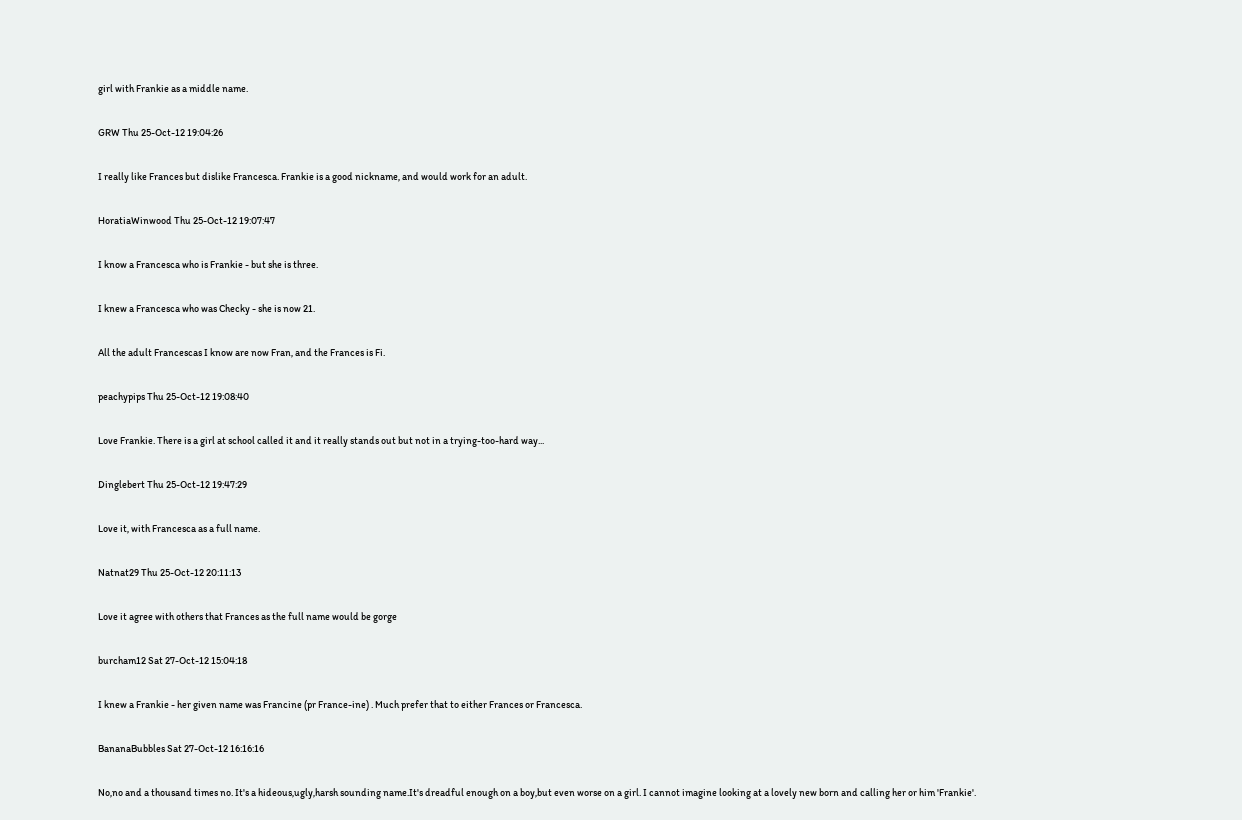girl with Frankie as a middle name.

GRW Thu 25-Oct-12 19:04:26

I really like Frances but dislike Francesca. Frankie is a good nickname, and would work for an adult.

HoratiaWinwood Thu 25-Oct-12 19:07:47

I know a Francesca who is Frankie - but she is three.

I knew a Francesca who was Checky - she is now 21.

All the adult Francescas I know are now Fran, and the Frances is Fi.

peachypips Thu 25-Oct-12 19:08:40

Love Frankie. There is a girl at school called it and it really stands out but not in a trying-too-hard way...

Dinglebert Thu 25-Oct-12 19:47:29

Love it, with Francesca as a full name.

Natnat29 Thu 25-Oct-12 20:11:13

Love it agree with others that Frances as the full name would be gorge

burcham12 Sat 27-Oct-12 15:04:18

I knew a Frankie - her given name was Francine (pr France-ine) . Much prefer that to either Frances or Francesca.

BananaBubbles Sat 27-Oct-12 16:16:16

No,no and a thousand times no. It's a hideous,ugly,harsh sounding name.It's dreadful enough on a boy,but even worse on a girl. I cannot imagine looking at a lovely new born and calling her or him 'Frankie'.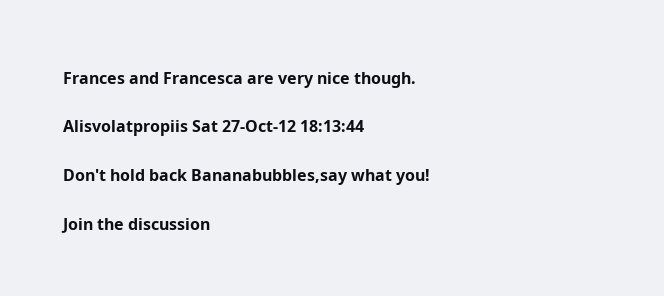Frances and Francesca are very nice though.

Alisvolatpropiis Sat 27-Oct-12 18:13:44

Don't hold back Bananabubbles,say what you!

Join the discussion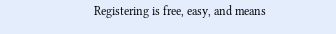Registering is free, easy, and means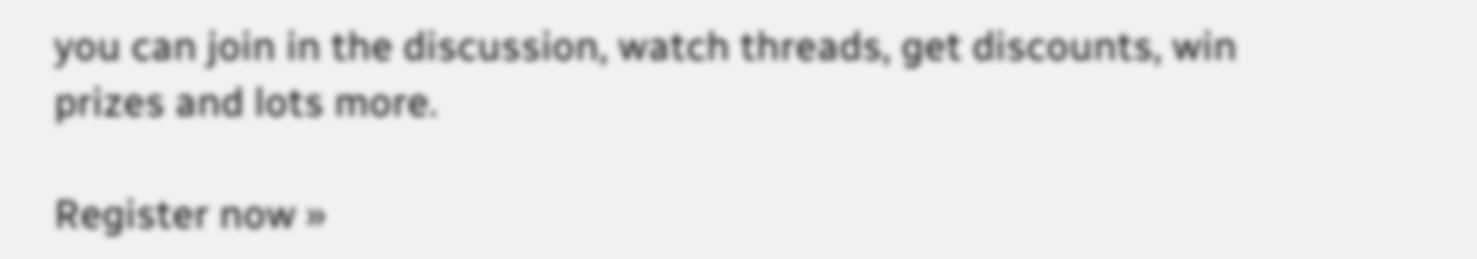you can join in the discussion, watch threads, get discounts, win prizes and lots more.

Register now »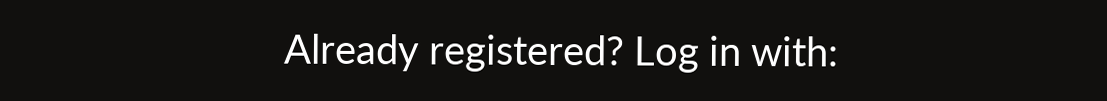Already registered? Log in with: